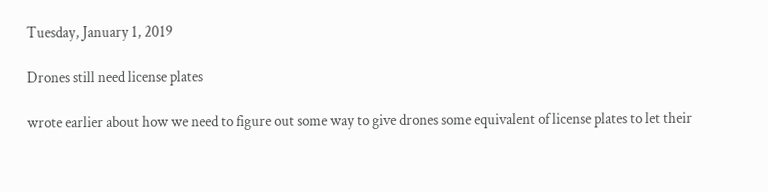Tuesday, January 1, 2019

Drones still need license plates

wrote earlier about how we need to figure out some way to give drones some equivalent of license plates to let their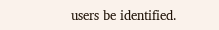users be identified.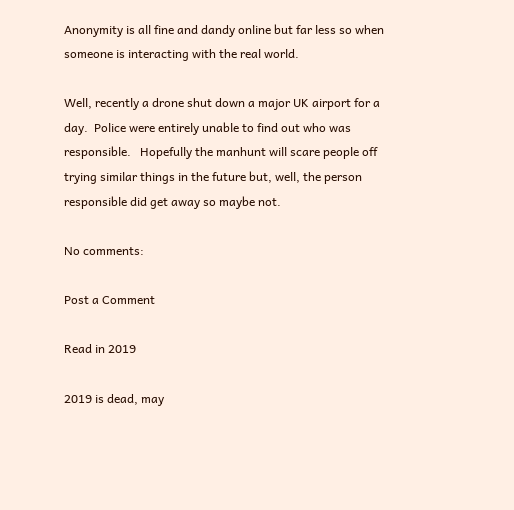Anonymity is all fine and dandy online but far less so when someone is interacting with the real world.

Well, recently a drone shut down a major UK airport for a day.  Police were entirely unable to find out who was responsible.   Hopefully the manhunt will scare people off trying similar things in the future but, well, the person responsible did get away so maybe not.

No comments:

Post a Comment

Read in 2019

2019 is dead, may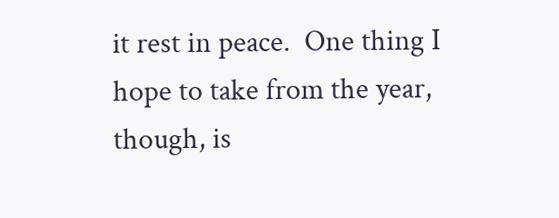it rest in peace.  One thing I hope to take from the year, though, is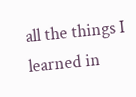all the things I learned in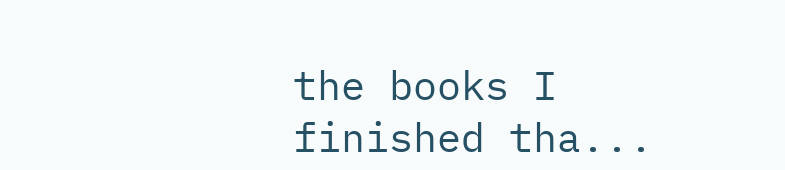the books I finished tha...